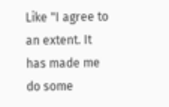Like "I agree to an extent. It has made me do some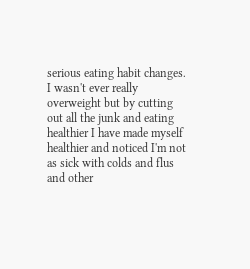serious eating habit changes. I wasn't ever really overweight but by cutting out all the junk and eating healthier I have made myself healthier and noticed I'm not as sick with colds and flus and other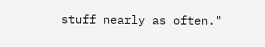stuff nearly as often."